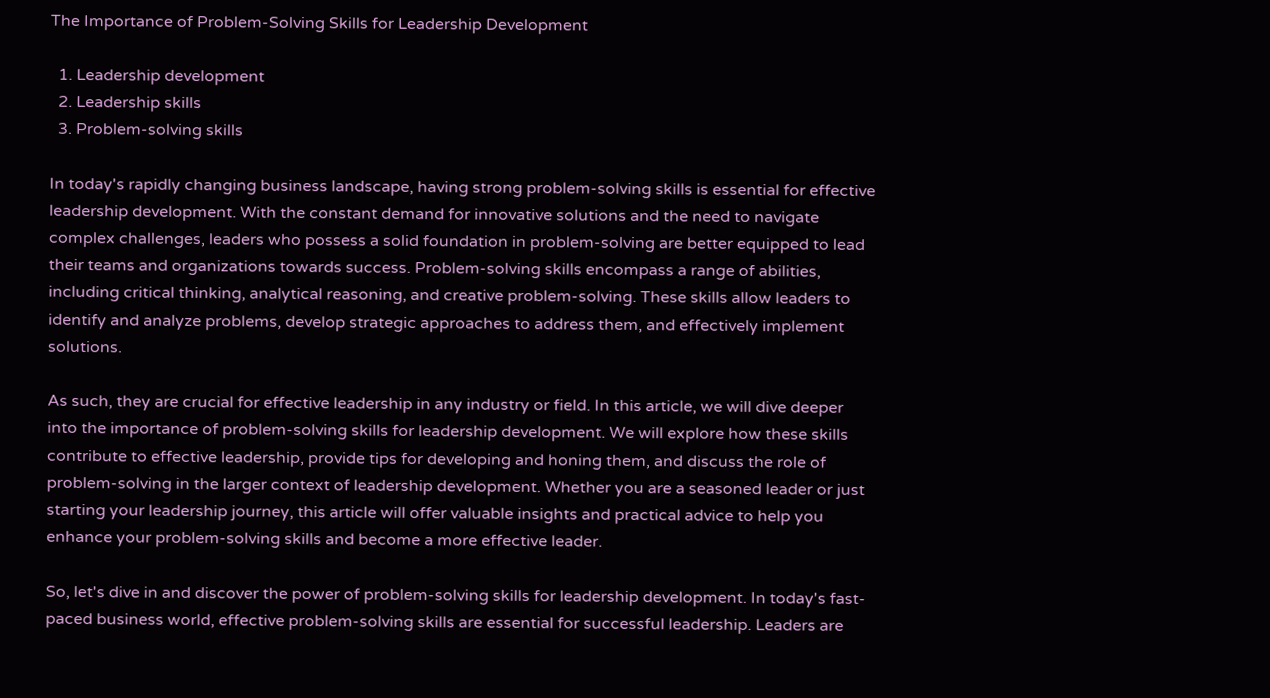The Importance of Problem-Solving Skills for Leadership Development

  1. Leadership development
  2. Leadership skills
  3. Problem-solving skills

In today's rapidly changing business landscape, having strong problem-solving skills is essential for effective leadership development. With the constant demand for innovative solutions and the need to navigate complex challenges, leaders who possess a solid foundation in problem-solving are better equipped to lead their teams and organizations towards success. Problem-solving skills encompass a range of abilities, including critical thinking, analytical reasoning, and creative problem-solving. These skills allow leaders to identify and analyze problems, develop strategic approaches to address them, and effectively implement solutions.

As such, they are crucial for effective leadership in any industry or field. In this article, we will dive deeper into the importance of problem-solving skills for leadership development. We will explore how these skills contribute to effective leadership, provide tips for developing and honing them, and discuss the role of problem-solving in the larger context of leadership development. Whether you are a seasoned leader or just starting your leadership journey, this article will offer valuable insights and practical advice to help you enhance your problem-solving skills and become a more effective leader.

So, let's dive in and discover the power of problem-solving skills for leadership development. In today's fast-paced business world, effective problem-solving skills are essential for successful leadership. Leaders are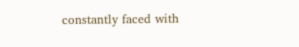constantly faced with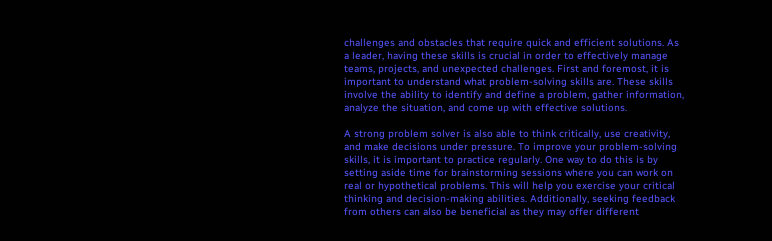challenges and obstacles that require quick and efficient solutions. As a leader, having these skills is crucial in order to effectively manage teams, projects, and unexpected challenges. First and foremost, it is important to understand what problem-solving skills are. These skills involve the ability to identify and define a problem, gather information, analyze the situation, and come up with effective solutions.

A strong problem solver is also able to think critically, use creativity, and make decisions under pressure. To improve your problem-solving skills, it is important to practice regularly. One way to do this is by setting aside time for brainstorming sessions where you can work on real or hypothetical problems. This will help you exercise your critical thinking and decision-making abilities. Additionally, seeking feedback from others can also be beneficial as they may offer different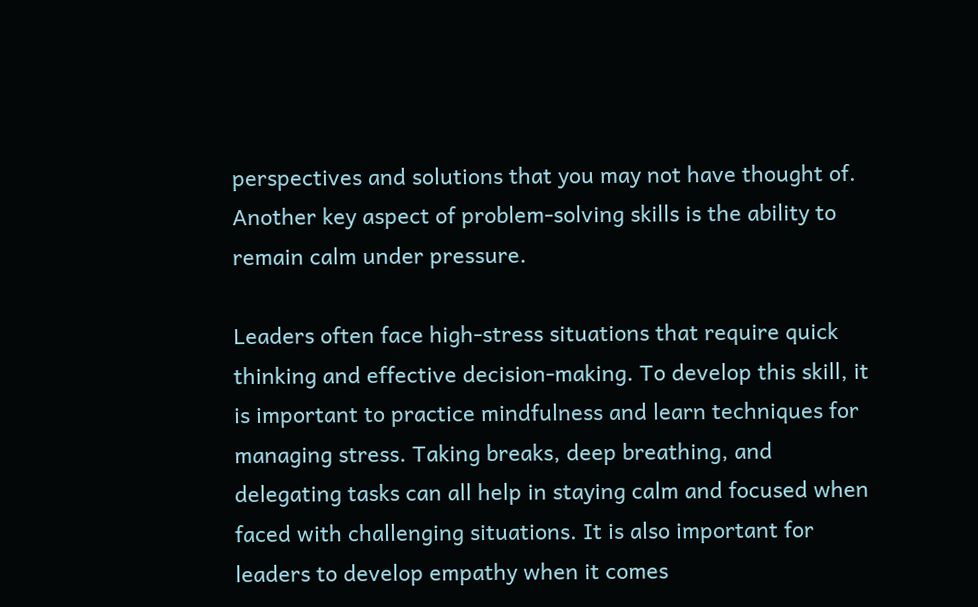perspectives and solutions that you may not have thought of. Another key aspect of problem-solving skills is the ability to remain calm under pressure.

Leaders often face high-stress situations that require quick thinking and effective decision-making. To develop this skill, it is important to practice mindfulness and learn techniques for managing stress. Taking breaks, deep breathing, and delegating tasks can all help in staying calm and focused when faced with challenging situations. It is also important for leaders to develop empathy when it comes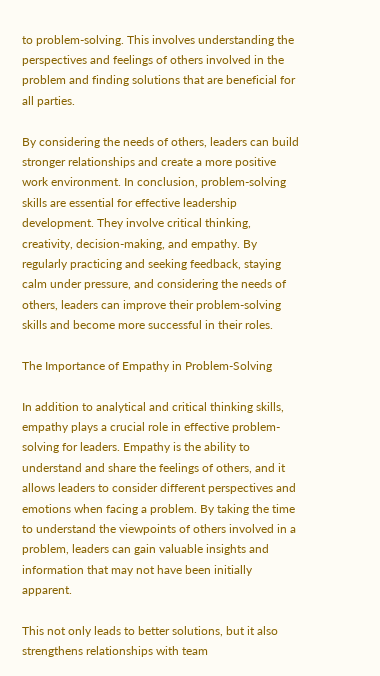to problem-solving. This involves understanding the perspectives and feelings of others involved in the problem and finding solutions that are beneficial for all parties.

By considering the needs of others, leaders can build stronger relationships and create a more positive work environment. In conclusion, problem-solving skills are essential for effective leadership development. They involve critical thinking, creativity, decision-making, and empathy. By regularly practicing and seeking feedback, staying calm under pressure, and considering the needs of others, leaders can improve their problem-solving skills and become more successful in their roles.

The Importance of Empathy in Problem-Solving

In addition to analytical and critical thinking skills, empathy plays a crucial role in effective problem-solving for leaders. Empathy is the ability to understand and share the feelings of others, and it allows leaders to consider different perspectives and emotions when facing a problem. By taking the time to understand the viewpoints of others involved in a problem, leaders can gain valuable insights and information that may not have been initially apparent.

This not only leads to better solutions, but it also strengthens relationships with team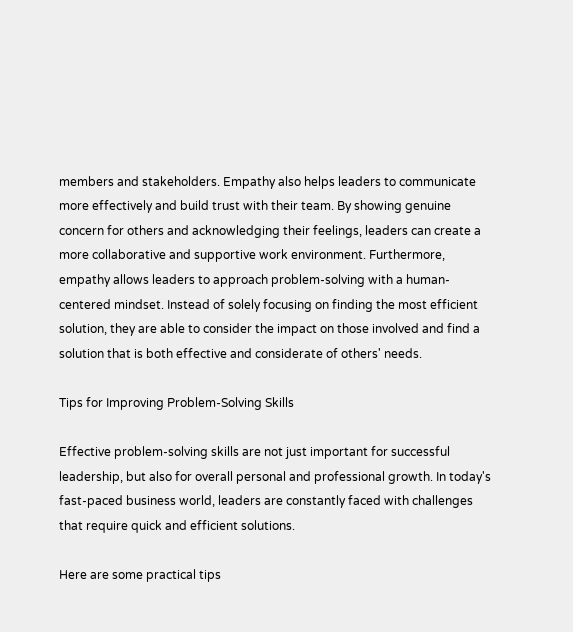members and stakeholders. Empathy also helps leaders to communicate more effectively and build trust with their team. By showing genuine concern for others and acknowledging their feelings, leaders can create a more collaborative and supportive work environment. Furthermore, empathy allows leaders to approach problem-solving with a human-centered mindset. Instead of solely focusing on finding the most efficient solution, they are able to consider the impact on those involved and find a solution that is both effective and considerate of others' needs.

Tips for Improving Problem-Solving Skills

Effective problem-solving skills are not just important for successful leadership, but also for overall personal and professional growth. In today's fast-paced business world, leaders are constantly faced with challenges that require quick and efficient solutions.

Here are some practical tips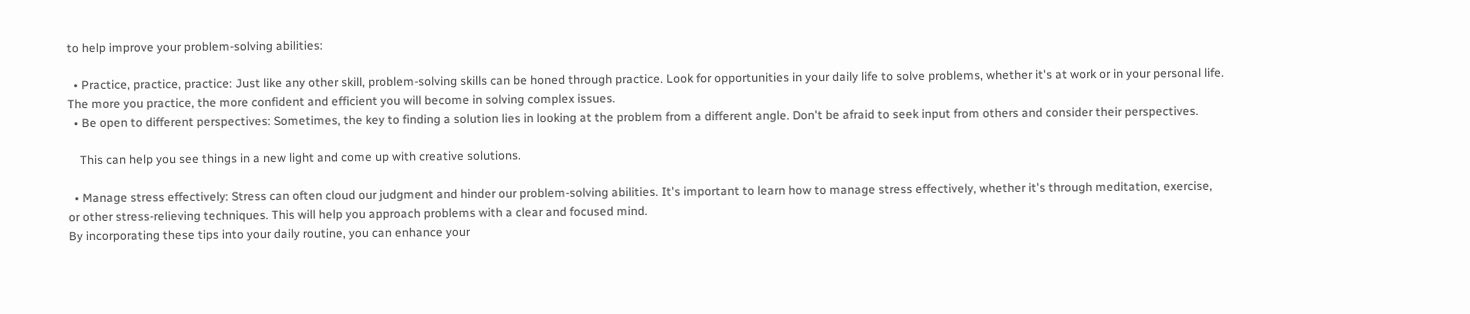to help improve your problem-solving abilities:

  • Practice, practice, practice: Just like any other skill, problem-solving skills can be honed through practice. Look for opportunities in your daily life to solve problems, whether it's at work or in your personal life. The more you practice, the more confident and efficient you will become in solving complex issues.
  • Be open to different perspectives: Sometimes, the key to finding a solution lies in looking at the problem from a different angle. Don't be afraid to seek input from others and consider their perspectives.

    This can help you see things in a new light and come up with creative solutions.

  • Manage stress effectively: Stress can often cloud our judgment and hinder our problem-solving abilities. It's important to learn how to manage stress effectively, whether it's through meditation, exercise, or other stress-relieving techniques. This will help you approach problems with a clear and focused mind.
By incorporating these tips into your daily routine, you can enhance your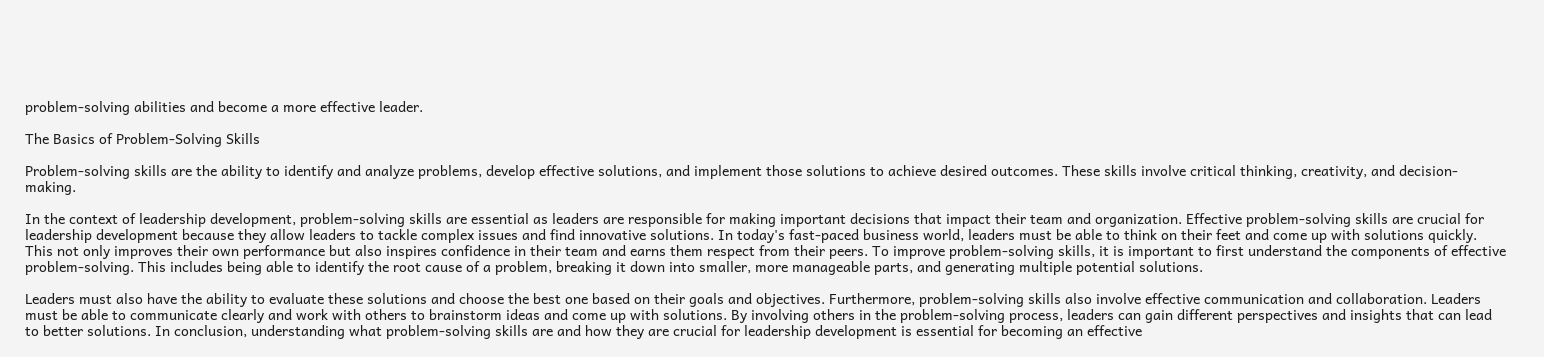problem-solving abilities and become a more effective leader.

The Basics of Problem-Solving Skills

Problem-solving skills are the ability to identify and analyze problems, develop effective solutions, and implement those solutions to achieve desired outcomes. These skills involve critical thinking, creativity, and decision-making.

In the context of leadership development, problem-solving skills are essential as leaders are responsible for making important decisions that impact their team and organization. Effective problem-solving skills are crucial for leadership development because they allow leaders to tackle complex issues and find innovative solutions. In today's fast-paced business world, leaders must be able to think on their feet and come up with solutions quickly. This not only improves their own performance but also inspires confidence in their team and earns them respect from their peers. To improve problem-solving skills, it is important to first understand the components of effective problem-solving. This includes being able to identify the root cause of a problem, breaking it down into smaller, more manageable parts, and generating multiple potential solutions.

Leaders must also have the ability to evaluate these solutions and choose the best one based on their goals and objectives. Furthermore, problem-solving skills also involve effective communication and collaboration. Leaders must be able to communicate clearly and work with others to brainstorm ideas and come up with solutions. By involving others in the problem-solving process, leaders can gain different perspectives and insights that can lead to better solutions. In conclusion, understanding what problem-solving skills are and how they are crucial for leadership development is essential for becoming an effective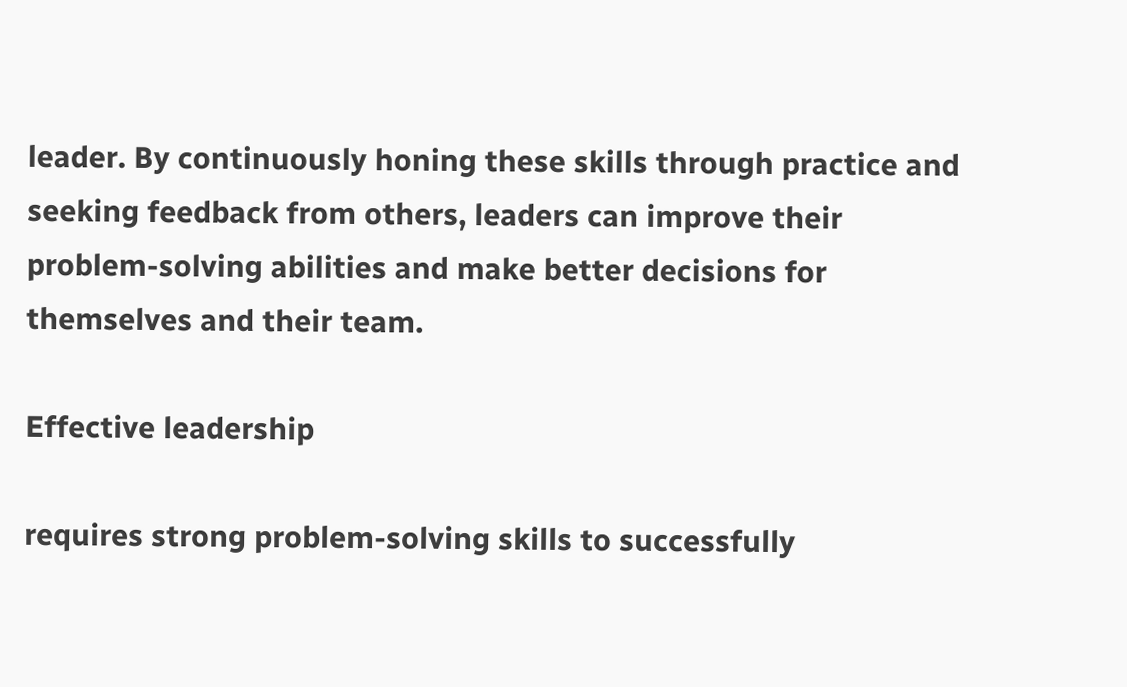leader. By continuously honing these skills through practice and seeking feedback from others, leaders can improve their problem-solving abilities and make better decisions for themselves and their team.

Effective leadership

requires strong problem-solving skills to successfully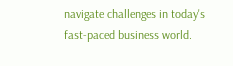navigate challenges in today's fast-paced business world.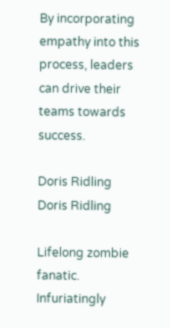By incorporating empathy into this process, leaders can drive their teams towards success.

Doris Ridling
Doris Ridling

Lifelong zombie fanatic. Infuriatingly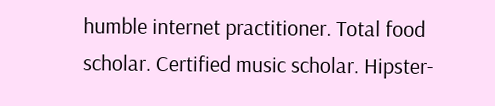humble internet practitioner. Total food scholar. Certified music scholar. Hipster-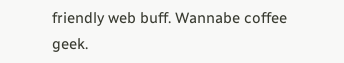friendly web buff. Wannabe coffee geek.